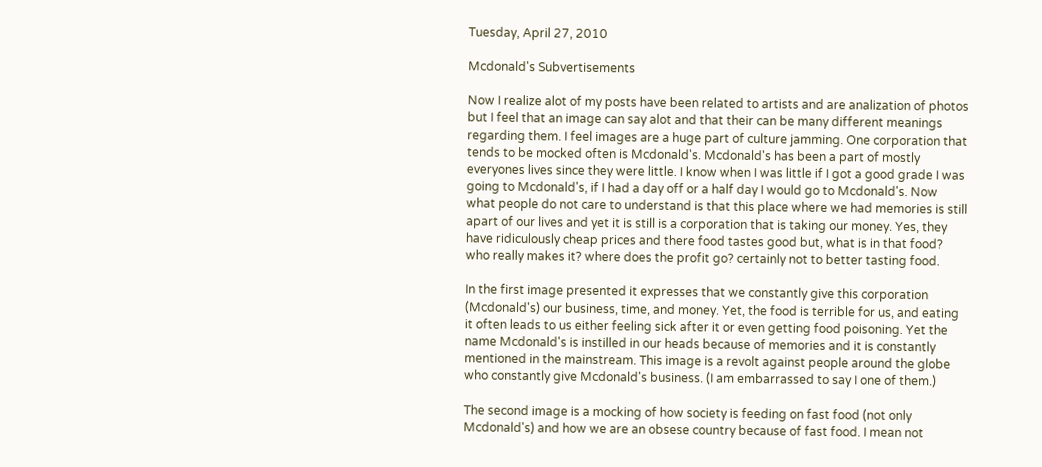Tuesday, April 27, 2010

Mcdonald's Subvertisements

Now I realize alot of my posts have been related to artists and are analization of photos but I feel that an image can say alot and that their can be many different meanings regarding them. I feel images are a huge part of culture jamming. One corporation that tends to be mocked often is Mcdonald's. Mcdonald's has been a part of mostly everyones lives since they were little. I know when I was little if I got a good grade I was going to Mcdonald's, if I had a day off or a half day I would go to Mcdonald's. Now what people do not care to understand is that this place where we had memories is still apart of our lives and yet it is still is a corporation that is taking our money. Yes, they have ridiculously cheap prices and there food tastes good but, what is in that food? who really makes it? where does the profit go? certainly not to better tasting food.

In the first image presented it expresses that we constantly give this corporation (Mcdonald's) our business, time, and money. Yet, the food is terrible for us, and eating it often leads to us either feeling sick after it or even getting food poisoning. Yet the name Mcdonald's is instilled in our heads because of memories and it is constantly mentioned in the mainstream. This image is a revolt against people around the globe who constantly give Mcdonald's business. (I am embarrassed to say I one of them.)

The second image is a mocking of how society is feeding on fast food (not only Mcdonald's) and how we are an obsese country because of fast food. I mean not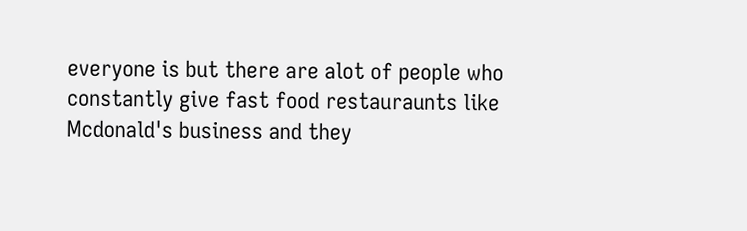everyone is but there are alot of people who constantly give fast food restauraunts like Mcdonald's business and they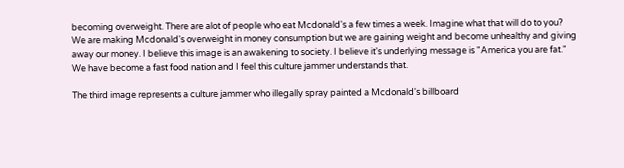becoming overweight. There are alot of people who eat Mcdonald's a few times a week. Imagine what that will do to you? We are making Mcdonald's overweight in money consumption but we are gaining weight and become unhealthy and giving away our money. I believe this image is an awakening to society. I believe it's underlying message is "America you are fat." We have become a fast food nation and I feel this culture jammer understands that.

The third image represents a culture jammer who illegally spray painted a Mcdonald's billboard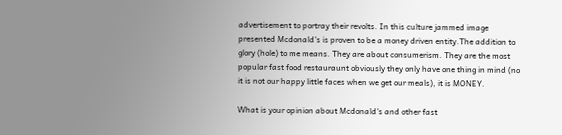advertisement to portray their revolts. In this culture jammed image presented Mcdonald's is proven to be a money driven entity.The addition to glory (hole) to me means. They are about consumerism. They are the most popular fast food restauraunt obviously they only have one thing in mind (no it is not our happy little faces when we get our meals), it is MONEY.

What is your opinion about Mcdonald's and other fast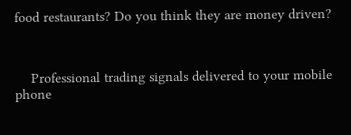food restaurants? Do you think they are money driven?



    Professional trading signals delivered to your mobile phone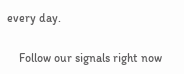every day.

    Follow our signals right now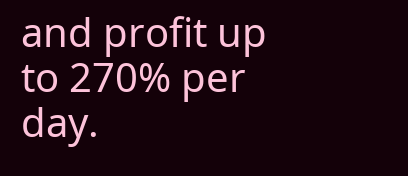and profit up to 270% per day.